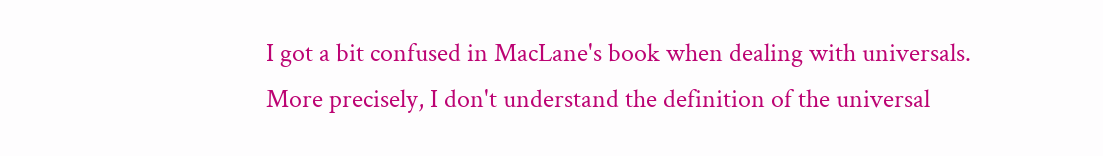I got a bit confused in MacLane's book when dealing with universals. More precisely, I don't understand the definition of the universal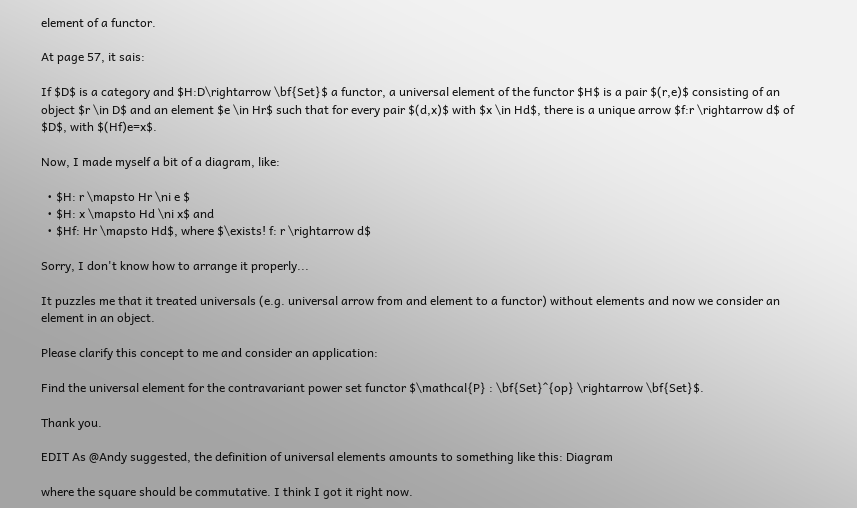element of a functor.

At page 57, it sais:

If $D$ is a category and $H:D\rightarrow \bf{Set}$ a functor, a universal element of the functor $H$ is a pair $(r,e)$ consisting of an object $r \in D$ and an element $e \in Hr$ such that for every pair $(d,x)$ with $x \in Hd$, there is a unique arrow $f:r \rightarrow d$ of $D$, with $(Hf)e=x$.

Now, I made myself a bit of a diagram, like:

  • $H: r \mapsto Hr \ni e $
  • $H: x \mapsto Hd \ni x$ and
  • $Hf: Hr \mapsto Hd$, where $\exists! f: r \rightarrow d$

Sorry, I don't know how to arrange it properly...

It puzzles me that it treated universals (e.g. universal arrow from and element to a functor) without elements and now we consider an element in an object.

Please clarify this concept to me and consider an application:

Find the universal element for the contravariant power set functor $\mathcal{P} : \bf{Set}^{op} \rightarrow \bf{Set}$.

Thank you.

EDIT As @Andy suggested, the definition of universal elements amounts to something like this: Diagram

where the square should be commutative. I think I got it right now.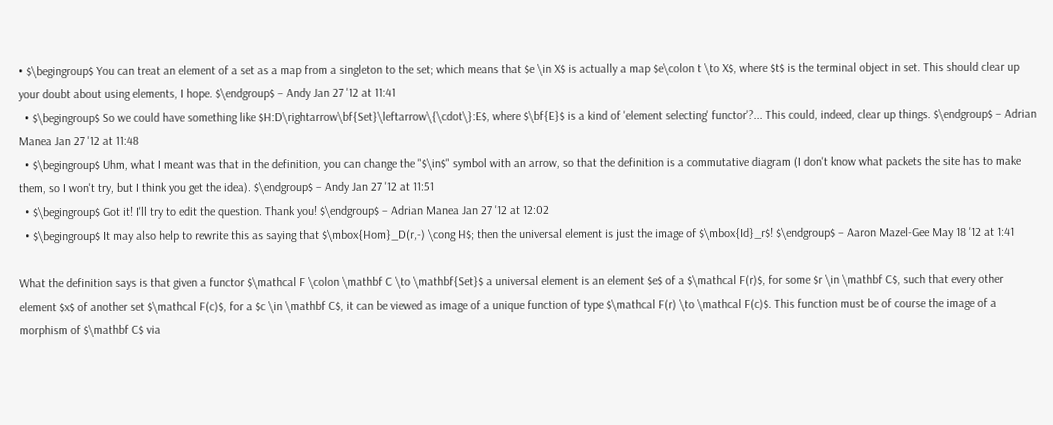• $\begingroup$ You can treat an element of a set as a map from a singleton to the set; which means that $e \in X$ is actually a map $e\colon t \to X$, where $t$ is the terminal object in set. This should clear up your doubt about using elements, I hope. $\endgroup$ – Andy Jan 27 '12 at 11:41
  • $\begingroup$ So we could have something like $H:D\rightarrow\bf{Set}\leftarrow\{\cdot\}:E$, where $\bf{E}$ is a kind of 'element selecting' functor'?... This could, indeed, clear up things. $\endgroup$ – Adrian Manea Jan 27 '12 at 11:48
  • $\begingroup$ Uhm, what I meant was that in the definition, you can change the "$\in$" symbol with an arrow, so that the definition is a commutative diagram (I don't know what packets the site has to make them, so I won't try, but I think you get the idea). $\endgroup$ – Andy Jan 27 '12 at 11:51
  • $\begingroup$ Got it! I'll try to edit the question. Thank you! $\endgroup$ – Adrian Manea Jan 27 '12 at 12:02
  • $\begingroup$ It may also help to rewrite this as saying that $\mbox{Hom}_D(r,-) \cong H$; then the universal element is just the image of $\mbox{Id}_r$! $\endgroup$ – Aaron Mazel-Gee May 18 '12 at 1:41

What the definition says is that given a functor $\mathcal F \colon \mathbf C \to \mathbf{Set}$ a universal element is an element $e$ of a $\mathcal F(r)$, for some $r \in \mathbf C$, such that every other element $x$ of another set $\mathcal F(c)$, for a $c \in \mathbf C$, it can be viewed as image of a unique function of type $\mathcal F(r) \to \mathcal F(c)$. This function must be of course the image of a morphism of $\mathbf C$ via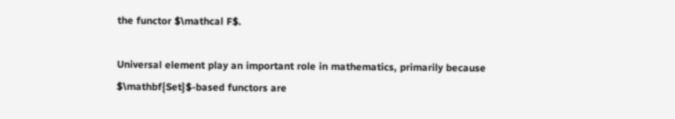the functor $\mathcal F$.

Universal element play an important role in mathematics, primarily because $\mathbf{Set}$-based functors are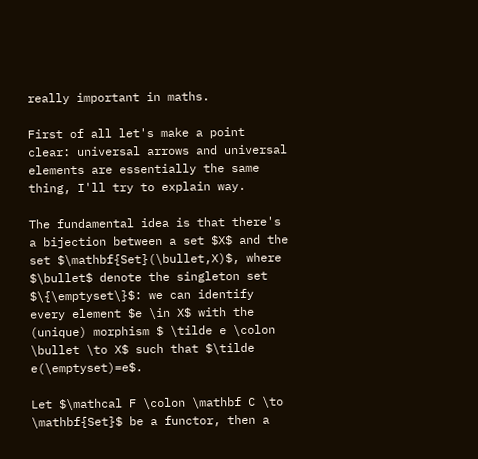really important in maths.

First of all let's make a point clear: universal arrows and universal elements are essentially the same thing, I'll try to explain way.

The fundamental idea is that there's a bijection between a set $X$ and the set $\mathbf{Set}(\bullet,X)$, where $\bullet$ denote the singleton set $\{\emptyset\}$: we can identify every element $e \in X$ with the (unique) morphism $ \tilde e \colon \bullet \to X$ such that $\tilde e(\emptyset)=e$.

Let $\mathcal F \colon \mathbf C \to \mathbf{Set}$ be a functor, then a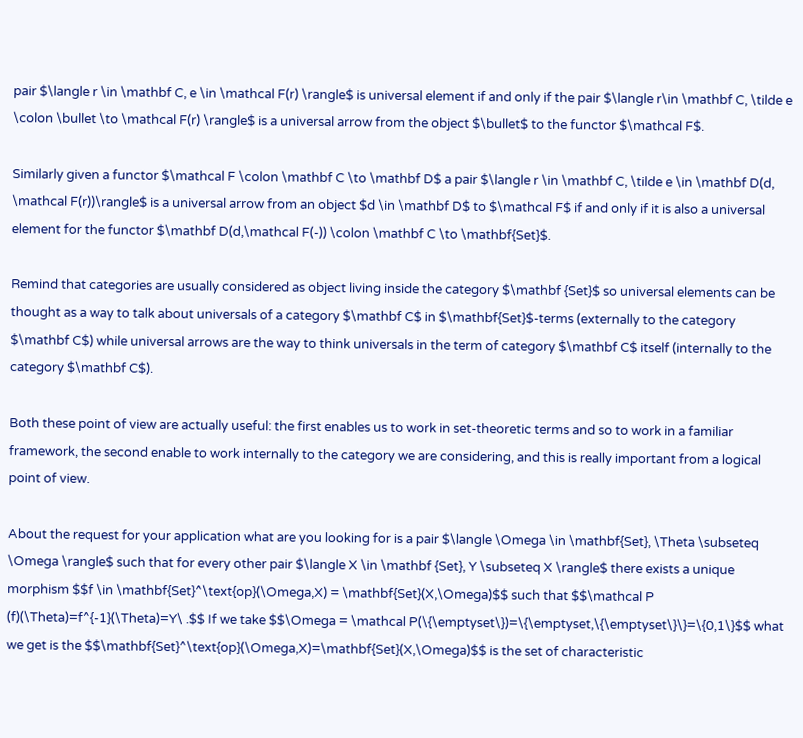pair $\langle r \in \mathbf C, e \in \mathcal F(r) \rangle$ is universal element if and only if the pair $\langle r\in \mathbf C, \tilde e \colon \bullet \to \mathcal F(r) \rangle$ is a universal arrow from the object $\bullet$ to the functor $\mathcal F$.

Similarly given a functor $\mathcal F \colon \mathbf C \to \mathbf D$ a pair $\langle r \in \mathbf C, \tilde e \in \mathbf D(d, \mathcal F(r))\rangle$ is a universal arrow from an object $d \in \mathbf D$ to $\mathcal F$ if and only if it is also a universal element for the functor $\mathbf D(d,\mathcal F(-)) \colon \mathbf C \to \mathbf{Set}$.

Remind that categories are usually considered as object living inside the category $\mathbf {Set}$ so universal elements can be thought as a way to talk about universals of a category $\mathbf C$ in $\mathbf{Set}$-terms (externally to the category $\mathbf C$) while universal arrows are the way to think universals in the term of category $\mathbf C$ itself (internally to the category $\mathbf C$).

Both these point of view are actually useful: the first enables us to work in set-theoretic terms and so to work in a familiar framework, the second enable to work internally to the category we are considering, and this is really important from a logical point of view.

About the request for your application what are you looking for is a pair $\langle \Omega \in \mathbf{Set}, \Theta \subseteq \Omega \rangle$ such that for every other pair $\langle X \in \mathbf {Set}, Y \subseteq X \rangle$ there exists a unique morphism $$f \in \mathbf{Set}^\text{op}(\Omega,X) = \mathbf{Set}(X,\Omega)$$ such that $$\mathcal P (f)(\Theta)=f^{-1}(\Theta)=Y\ .$$ If we take $$\Omega = \mathcal P(\{\emptyset\})=\{\emptyset,\{\emptyset\}\}=\{0,1\}$$ what we get is the $$\mathbf{Set}^\text{op}(\Omega,X)=\mathbf{Set}(X,\Omega)$$ is the set of characteristic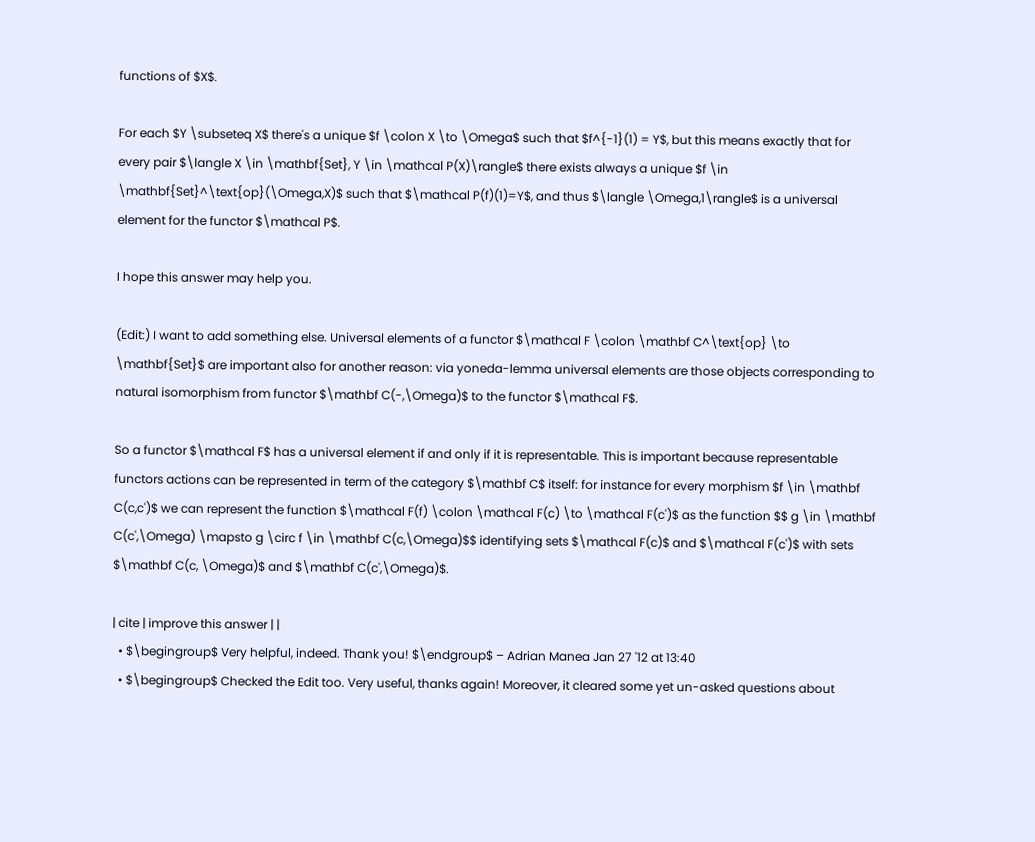functions of $X$.

For each $Y \subseteq X$ there's a unique $f \colon X \to \Omega$ such that $f^{-1}(1) = Y$, but this means exactly that for every pair $\langle X \in \mathbf{Set}, Y \in \mathcal P(X)\rangle$ there exists always a unique $f \in \mathbf{Set}^\text{op}(\Omega,X)$ such that $\mathcal P(f)(1)=Y$, and thus $\langle \Omega,1\rangle$ is a universal element for the functor $\mathcal P$.

I hope this answer may help you.

(Edit:) I want to add something else. Universal elements of a functor $\mathcal F \colon \mathbf C^\text{op} \to \mathbf{Set}$ are important also for another reason: via yoneda-lemma universal elements are those objects corresponding to natural isomorphism from functor $\mathbf C(-,\Omega)$ to the functor $\mathcal F$.

So a functor $\mathcal F$ has a universal element if and only if it is representable. This is important because representable functors actions can be represented in term of the category $\mathbf C$ itself: for instance for every morphism $f \in \mathbf C(c,c')$ we can represent the function $\mathcal F(f) \colon \mathcal F(c) \to \mathcal F(c')$ as the function $$ g \in \mathbf C(c',\Omega) \mapsto g \circ f \in \mathbf C(c,\Omega)$$ identifying sets $\mathcal F(c)$ and $\mathcal F(c')$ with sets $\mathbf C(c, \Omega)$ and $\mathbf C(c',\Omega)$.

| cite | improve this answer | |
  • $\begingroup$ Very helpful, indeed. Thank you! $\endgroup$ – Adrian Manea Jan 27 '12 at 13:40
  • $\begingroup$ Checked the Edit too. Very useful, thanks again! Moreover, it cleared some yet un-asked questions about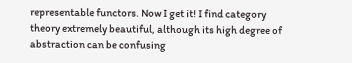representable functors. Now I get it! I find category theory extremely beautiful, although its high degree of abstraction can be confusing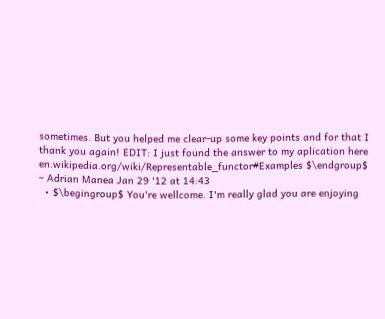sometimes. But you helped me clear-up some key points and for that I thank you again! EDIT: I just found the answer to my aplication here en.wikipedia.org/wiki/Representable_functor#Examples $\endgroup$ – Adrian Manea Jan 29 '12 at 14:43
  • $\begingroup$ You're wellcome. I'm really glad you are enjoying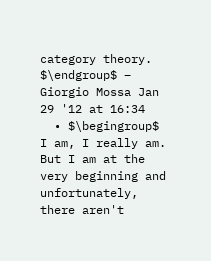category theory. $\endgroup$ – Giorgio Mossa Jan 29 '12 at 16:34
  • $\begingroup$ I am, I really am. But I am at the very beginning and unfortunately, there aren't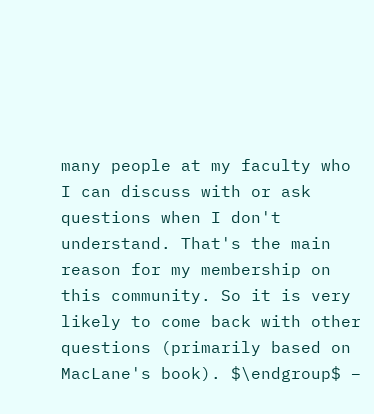many people at my faculty who I can discuss with or ask questions when I don't understand. That's the main reason for my membership on this community. So it is very likely to come back with other questions (primarily based on MacLane's book). $\endgroup$ –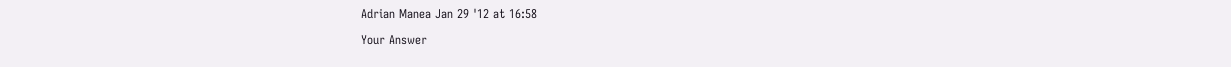Adrian Manea Jan 29 '12 at 16:58

Your Answer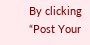By clicking “Post Your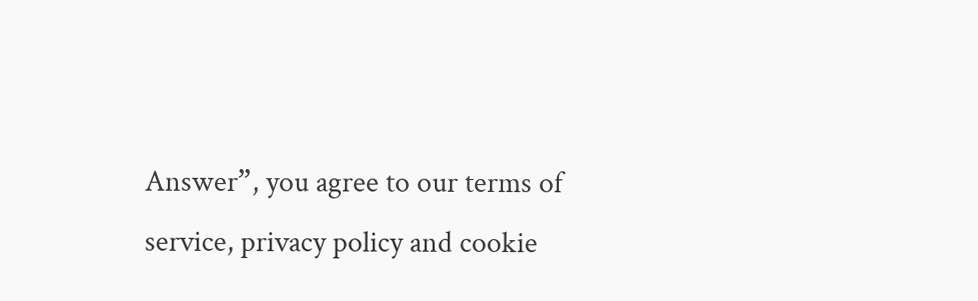Answer”, you agree to our terms of service, privacy policy and cookie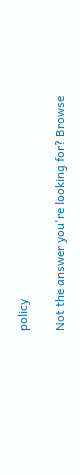policy

Not the answer you're looking for? Browse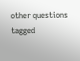other questions tagged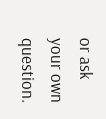or ask your own question.